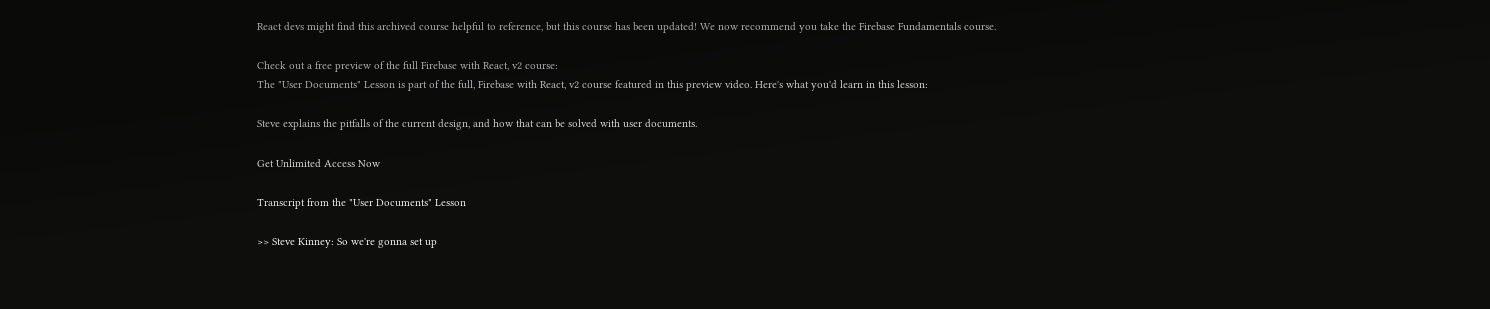React devs might find this archived course helpful to reference, but this course has been updated! We now recommend you take the Firebase Fundamentals course.

Check out a free preview of the full Firebase with React, v2 course:
The "User Documents" Lesson is part of the full, Firebase with React, v2 course featured in this preview video. Here's what you'd learn in this lesson:

Steve explains the pitfalls of the current design, and how that can be solved with user documents.

Get Unlimited Access Now

Transcript from the "User Documents" Lesson

>> Steve Kinney: So we're gonna set up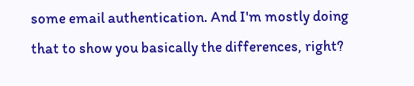some email authentication. And I'm mostly doing that to show you basically the differences, right?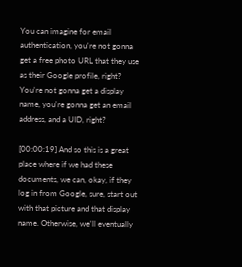You can imagine for email authentication, you're not gonna get a free photo URL that they use as their Google profile, right? You're not gonna get a display name, you're gonna get an email address, and a UID, right?

[00:00:19] And so this is a great place where if we had these documents, we can, okay, if they log in from Google, sure, start out with that picture and that display name. Otherwise, we'll eventually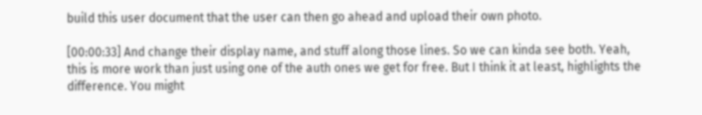build this user document that the user can then go ahead and upload their own photo.

[00:00:33] And change their display name, and stuff along those lines. So we can kinda see both. Yeah, this is more work than just using one of the auth ones we get for free. But I think it at least, highlights the difference. You might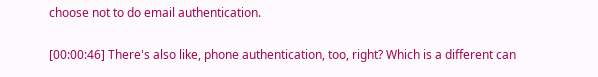choose not to do email authentication.

[00:00:46] There's also like, phone authentication, too, right? Which is a different can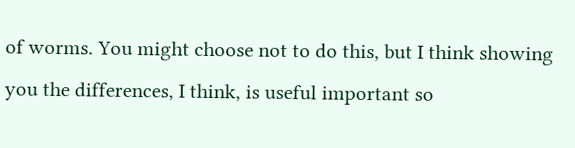of worms. You might choose not to do this, but I think showing you the differences, I think, is useful important so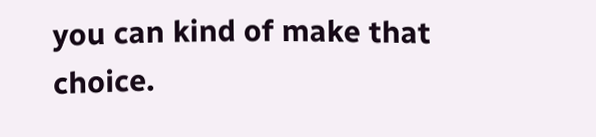you can kind of make that choice.